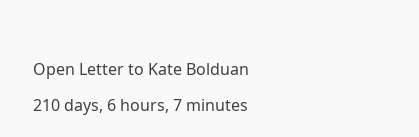Open Letter to Kate Bolduan

210 days, 6 hours, 7 minutes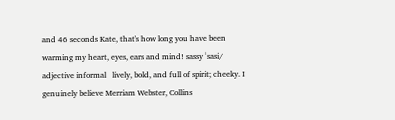and 46 seconds Kate, that's how long you have been warming my heart, eyes, ears and mind! sassy ˈsasi/ adjective informal   lively, bold, and full of spirit; cheeky. I genuinely believe Merriam Webster, Collins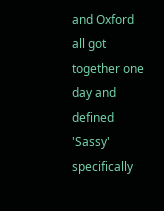and Oxford all got together one day and defined 'Sassy' specifically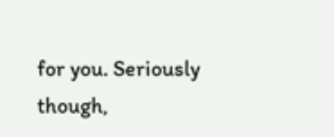for you. Seriously though,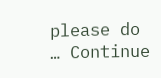please do … Continue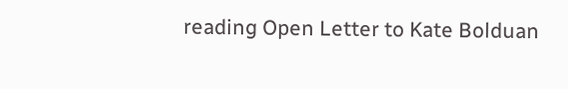reading Open Letter to Kate Bolduan